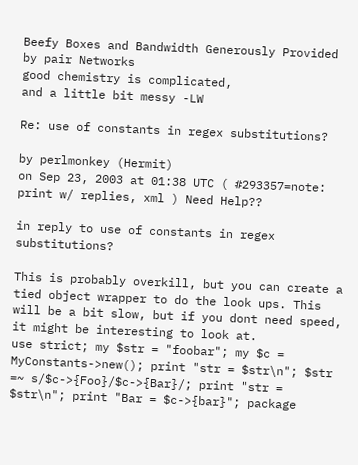Beefy Boxes and Bandwidth Generously Provided by pair Networks
good chemistry is complicated,
and a little bit messy -LW

Re: use of constants in regex substitutions?

by perlmonkey (Hermit)
on Sep 23, 2003 at 01:38 UTC ( #293357=note: print w/ replies, xml ) Need Help??

in reply to use of constants in regex substitutions?

This is probably overkill, but you can create a tied object wrapper to do the look ups. This will be a bit slow, but if you dont need speed, it might be interesting to look at.
use strict; my $str = "foobar"; my $c = MyConstants->new(); print "str = $str\n"; $str =~ s/$c->{Foo}/$c->{Bar}/; print "str = $str\n"; print "Bar = $c->{bar}"; package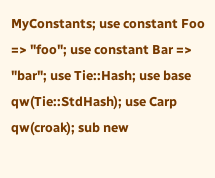MyConstants; use constant Foo => "foo"; use constant Bar => "bar"; use Tie::Hash; use base qw(Tie::StdHash); use Carp qw(croak); sub new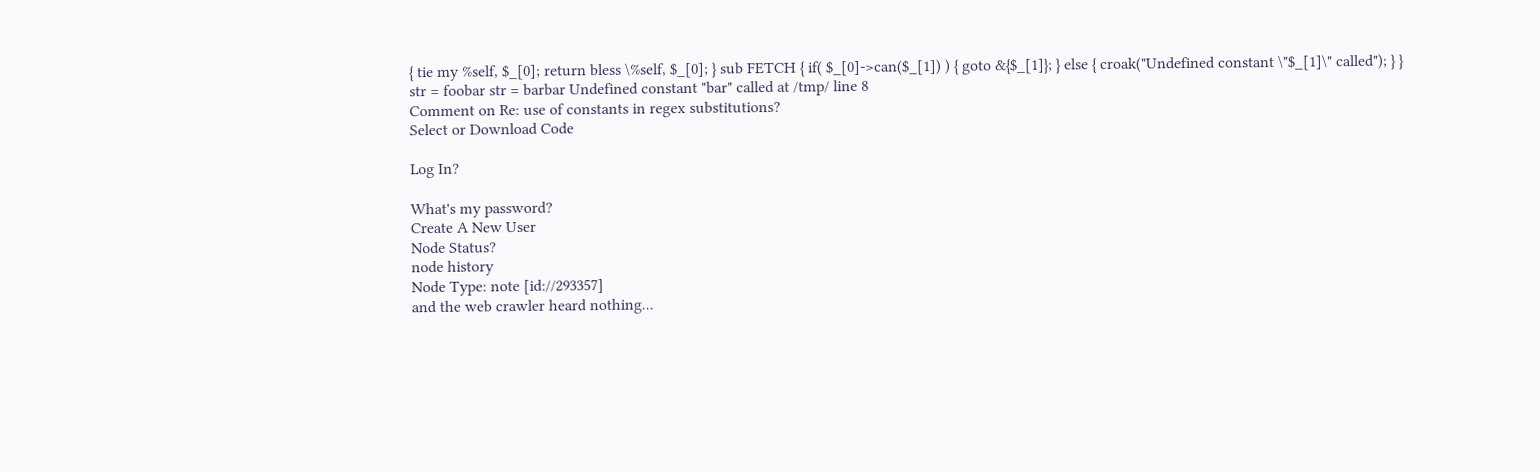{ tie my %self, $_[0]; return bless \%self, $_[0]; } sub FETCH { if( $_[0]->can($_[1]) ) { goto &{$_[1]}; } else { croak("Undefined constant \"$_[1]\" called"); } }
str = foobar str = barbar Undefined constant "bar" called at /tmp/ line 8
Comment on Re: use of constants in regex substitutions?
Select or Download Code

Log In?

What's my password?
Create A New User
Node Status?
node history
Node Type: note [id://293357]
and the web crawler heard nothing...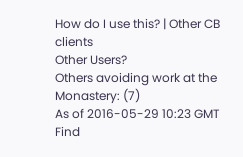How do I use this? | Other CB clients
Other Users?
Others avoiding work at the Monastery: (7)
As of 2016-05-29 10:23 GMT
Find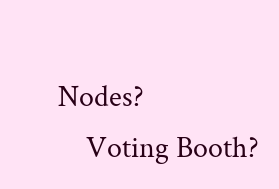Nodes?
    Voting Booth?